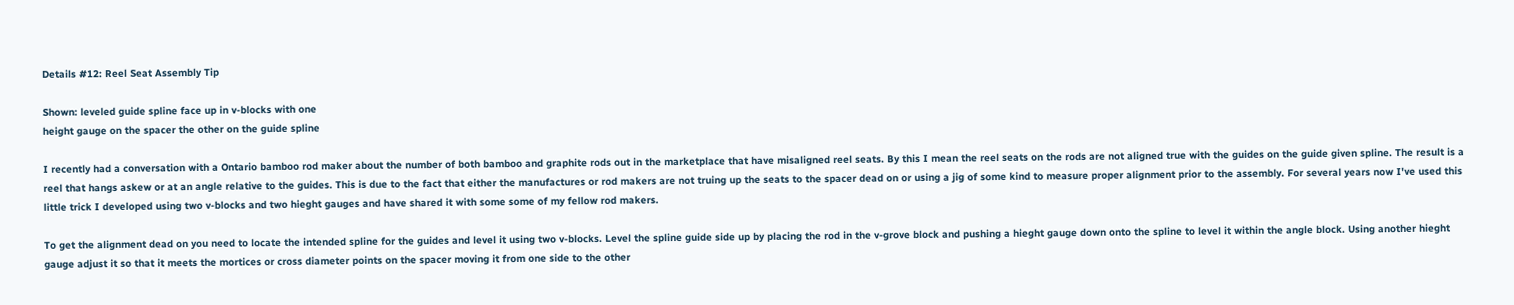Details #12: Reel Seat Assembly Tip

Shown: leveled guide spline face up in v-blocks with one
height gauge on the spacer the other on the guide spline

I recently had a conversation with a Ontario bamboo rod maker about the number of both bamboo and graphite rods out in the marketplace that have misaligned reel seats. By this I mean the reel seats on the rods are not aligned true with the guides on the guide given spline. The result is a reel that hangs askew or at an angle relative to the guides. This is due to the fact that either the manufactures or rod makers are not truing up the seats to the spacer dead on or using a jig of some kind to measure proper alignment prior to the assembly. For several years now I've used this little trick I developed using two v-blocks and two hieght gauges and have shared it with some some of my fellow rod makers.

To get the alignment dead on you need to locate the intended spline for the guides and level it using two v-blocks. Level the spline guide side up by placing the rod in the v-grove block and pushing a hieght gauge down onto the spline to level it within the angle block. Using another hieght gauge adjust it so that it meets the mortices or cross diameter points on the spacer moving it from one side to the other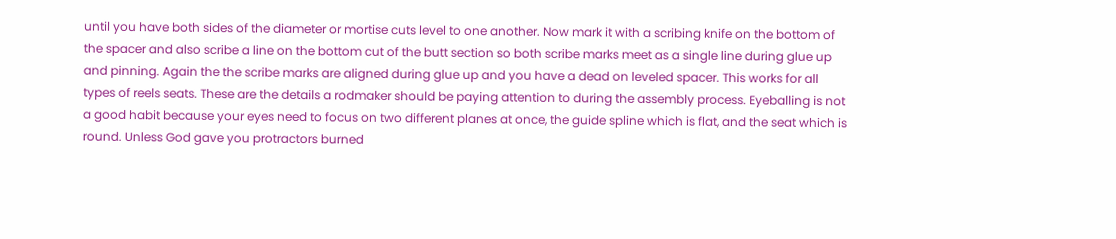until you have both sides of the diameter or mortise cuts level to one another. Now mark it with a scribing knife on the bottom of the spacer and also scribe a line on the bottom cut of the butt section so both scribe marks meet as a single line during glue up and pinning. Again the the scribe marks are aligned during glue up and you have a dead on leveled spacer. This works for all types of reels seats. These are the details a rodmaker should be paying attention to during the assembly process. Eyeballing is not a good habit because your eyes need to focus on two different planes at once, the guide spline which is flat, and the seat which is round. Unless God gave you protractors burned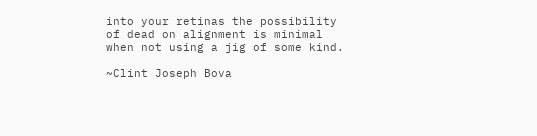into your retinas the possibility of dead on alignment is minimal when not using a jig of some kind.

~Clint Joseph Bova